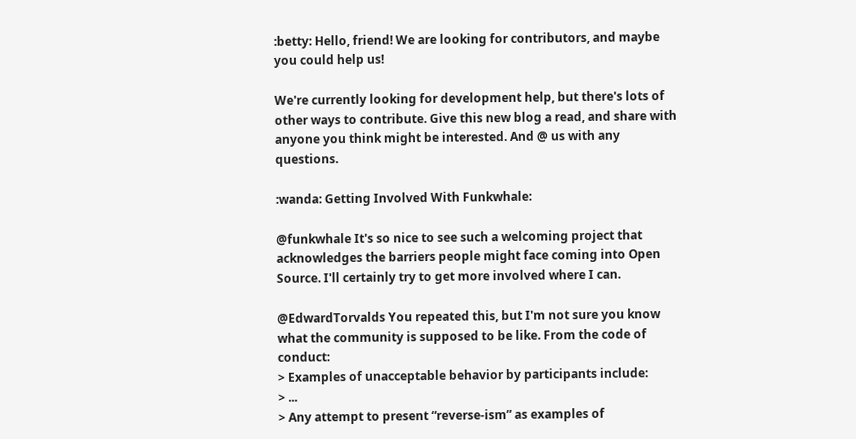:betty: Hello, friend! We are looking for contributors, and maybe you could help us!

We're currently looking for development help, but there's lots of other ways to contribute. Give this new blog a read, and share with anyone you think might be interested. And @ us with any questions.

:wanda: Getting Involved With Funkwhale:

@funkwhale It's so nice to see such a welcoming project that acknowledges the barriers people might face coming into Open Source. I'll certainly try to get more involved where I can.

@EdwardTorvalds You repeated this, but I'm not sure you know what the community is supposed to be like. From the code of conduct:
> Examples of unacceptable behavior by participants include:
> ...
> Any attempt to present “reverse-ism” as examples of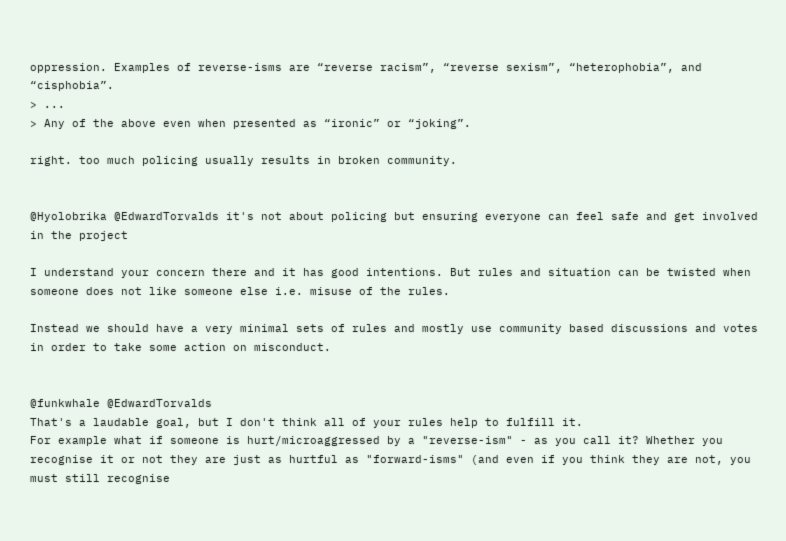oppression. Examples of reverse-isms are “reverse racism”, “reverse sexism”, “heterophobia”, and “cisphobia”.
> ...
> Any of the above even when presented as “ironic” or “joking”.

right. too much policing usually results in broken community.


@Hyolobrika @EdwardTorvalds it's not about policing but ensuring everyone can feel safe and get involved in the project

I understand your concern there and it has good intentions. But rules and situation can be twisted when someone does not like someone else i.e. misuse of the rules.

Instead we should have a very minimal sets of rules and mostly use community based discussions and votes in order to take some action on misconduct.


@funkwhale @EdwardTorvalds
That's a laudable goal, but I don't think all of your rules help to fulfill it.
For example what if someone is hurt/microaggressed by a "reverse-ism" - as you call it? Whether you recognise it or not they are just as hurtful as "forward-isms" (and even if you think they are not, you must still recognise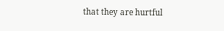that they are hurtful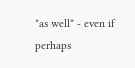*as well* - even if perhaps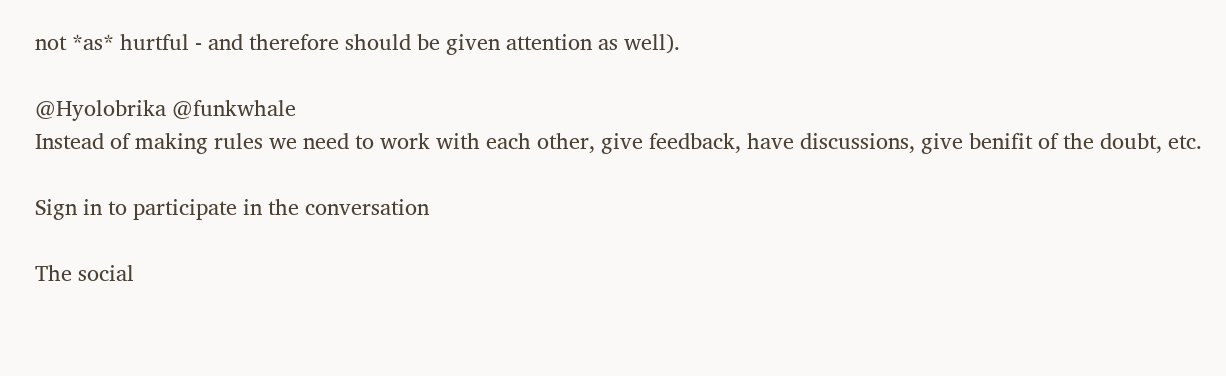not *as* hurtful - and therefore should be given attention as well).

@Hyolobrika @funkwhale
Instead of making rules we need to work with each other, give feedback, have discussions, give benifit of the doubt, etc.

Sign in to participate in the conversation

The social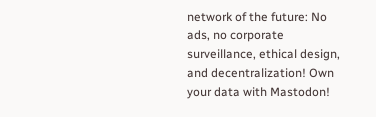network of the future: No ads, no corporate surveillance, ethical design, and decentralization! Own your data with Mastodon!